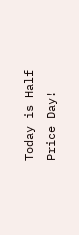Today is Half Price Day!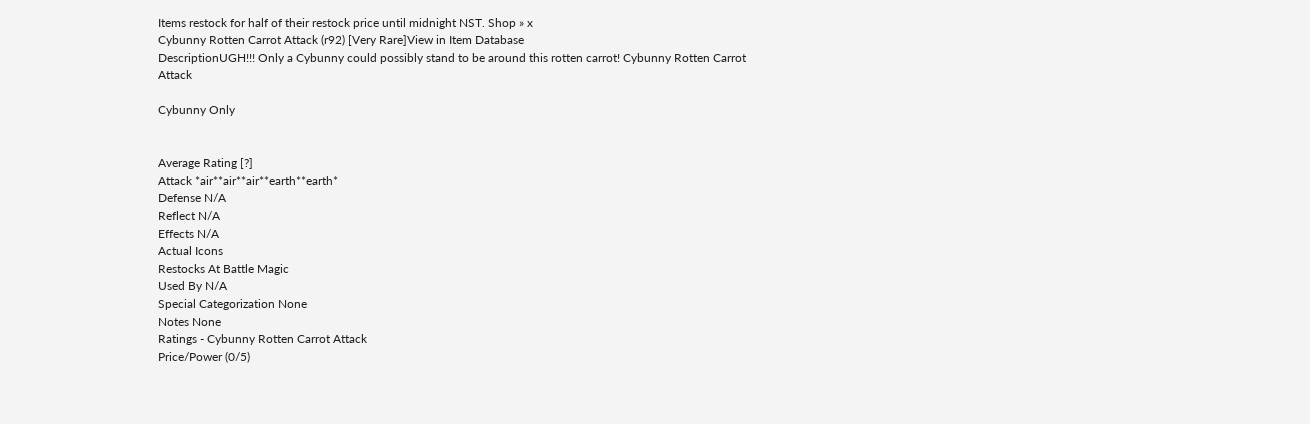Items restock for half of their restock price until midnight NST. Shop » x
Cybunny Rotten Carrot Attack (r92) [Very Rare]View in Item Database
DescriptionUGH!!! Only a Cybunny could possibly stand to be around this rotten carrot! Cybunny Rotten Carrot Attack

Cybunny Only


Average Rating [?]
Attack *air**air**air**earth**earth*
Defense N/A
Reflect N/A
Effects N/A
Actual Icons
Restocks At Battle Magic
Used By N/A
Special Categorization None
Notes None
Ratings - Cybunny Rotten Carrot Attack
Price/Power (0/5)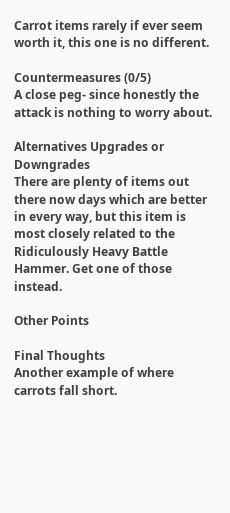Carrot items rarely if ever seem worth it, this one is no different.

Countermeasures (0/5)
A close peg- since honestly the attack is nothing to worry about.

Alternatives Upgrades or Downgrades
There are plenty of items out there now days which are better in every way, but this item is most closely related to the Ridiculously Heavy Battle Hammer. Get one of those instead.

Other Points

Final Thoughts
Another example of where carrots fall short.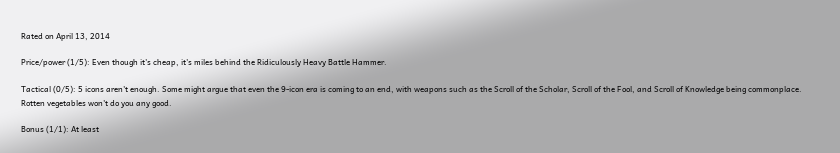Rated on April 13, 2014

Price/power (1/5): Even though it's cheap, it's miles behind the Ridiculously Heavy Battle Hammer.

Tactical (0/5): 5 icons aren't enough. Some might argue that even the 9-icon era is coming to an end, with weapons such as the Scroll of the Scholar, Scroll of the Fool, and Scroll of Knowledge being commonplace. Rotten vegetables won't do you any good.

Bonus (1/1): At least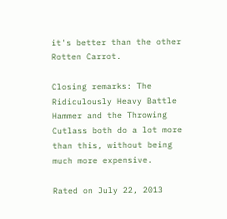it's better than the other Rotten Carrot.

Closing remarks: The Ridiculously Heavy Battle Hammer and the Throwing Cutlass both do a lot more than this, without being much more expensive.

Rated on July 22, 2013